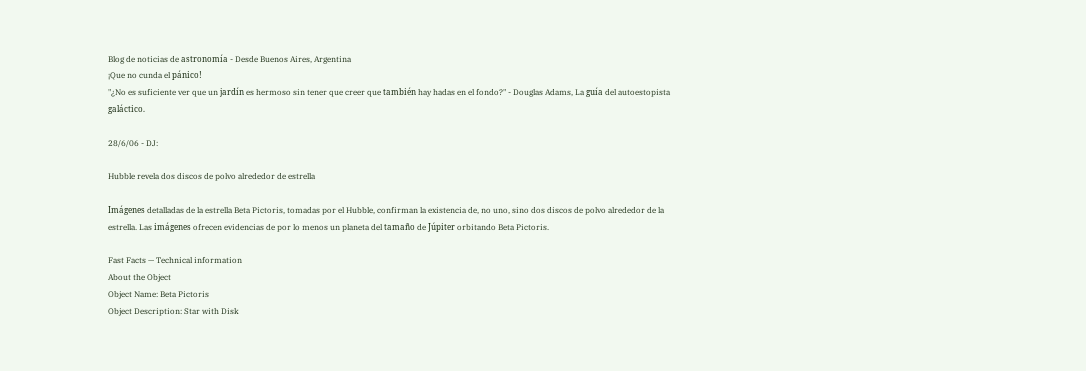Blog de noticias de astronomía - Desde Buenos Aires, Argentina
¡Que no cunda el pánico!
"¿No es suficiente ver que un jardín es hermoso sin tener que creer que también hay hadas en el fondo?" - Douglas Adams, La guía del autoestopista galáctico.

28/6/06 - DJ:

Hubble revela dos discos de polvo alrededor de estrella

Imágenes detalladas de la estrella Beta Pictoris, tomadas por el Hubble, confirman la existencia de, no uno, sino dos discos de polvo alrededor de la estrella. Las imágenes ofrecen evidencias de por lo menos un planeta del tamaño de Júpiter orbitando Beta Pictoris.

Fast Facts — Technical information
About the Object
Object Name: Beta Pictoris
Object Description: Star with Disk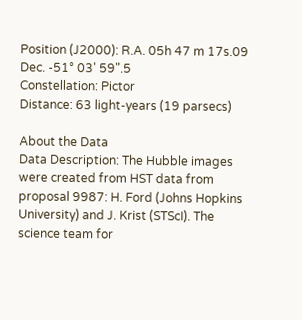Position (J2000): R.A. 05h 47 m 17s.09
Dec. -51° 03' 59".5
Constellation: Pictor
Distance: 63 light-years (19 parsecs)

About the Data
Data Description: The Hubble images were created from HST data from proposal 9987: H. Ford (Johns Hopkins University) and J. Krist (STScI). The science team for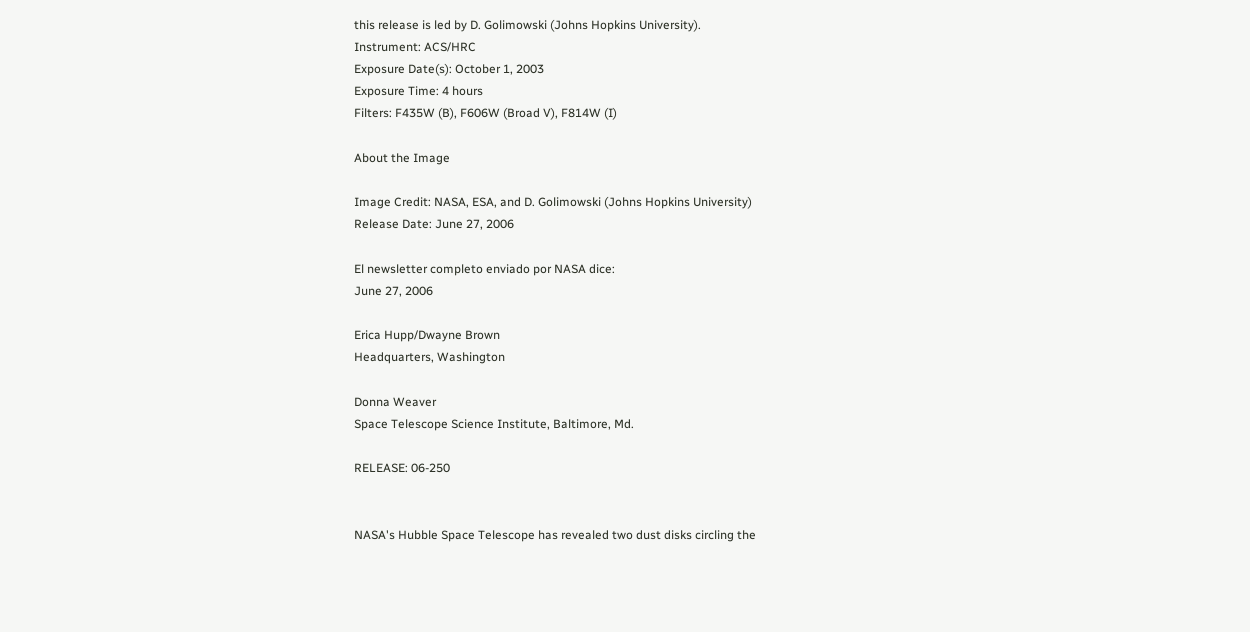this release is led by D. Golimowski (Johns Hopkins University).
Instrument: ACS/HRC
Exposure Date(s): October 1, 2003
Exposure Time: 4 hours
Filters: F435W (B), F606W (Broad V), F814W (I)

About the Image

Image Credit: NASA, ESA, and D. Golimowski (Johns Hopkins University)
Release Date: June 27, 2006

El newsletter completo enviado por NASA dice:
June 27, 2006

Erica Hupp/Dwayne Brown
Headquarters, Washington

Donna Weaver
Space Telescope Science Institute, Baltimore, Md.

RELEASE: 06-250


NASA's Hubble Space Telescope has revealed two dust disks circling the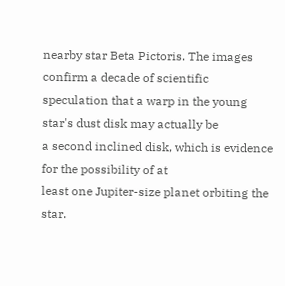nearby star Beta Pictoris. The images confirm a decade of scientific
speculation that a warp in the young star's dust disk may actually be
a second inclined disk, which is evidence for the possibility of at
least one Jupiter-size planet orbiting the star.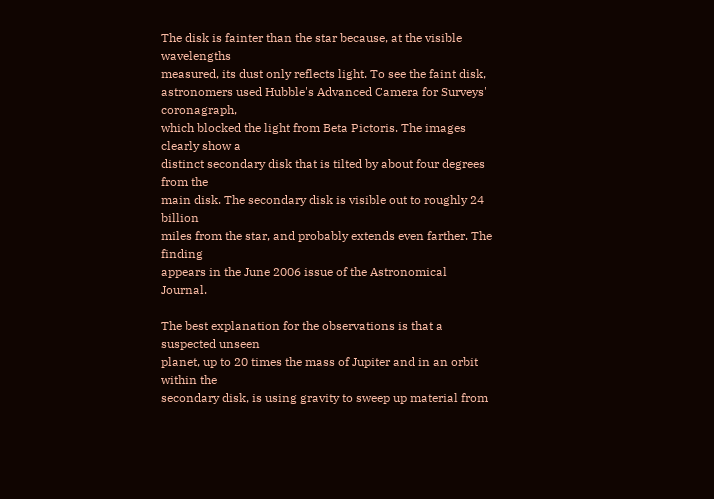The disk is fainter than the star because, at the visible wavelengths
measured, its dust only reflects light. To see the faint disk,
astronomers used Hubble's Advanced Camera for Surveys' coronagraph,
which blocked the light from Beta Pictoris. The images clearly show a
distinct secondary disk that is tilted by about four degrees from the
main disk. The secondary disk is visible out to roughly 24 billion
miles from the star, and probably extends even farther. The finding
appears in the June 2006 issue of the Astronomical Journal.

The best explanation for the observations is that a suspected unseen
planet, up to 20 times the mass of Jupiter and in an orbit within the
secondary disk, is using gravity to sweep up material from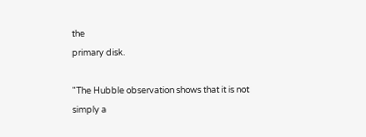the
primary disk.

"The Hubble observation shows that it is not simply a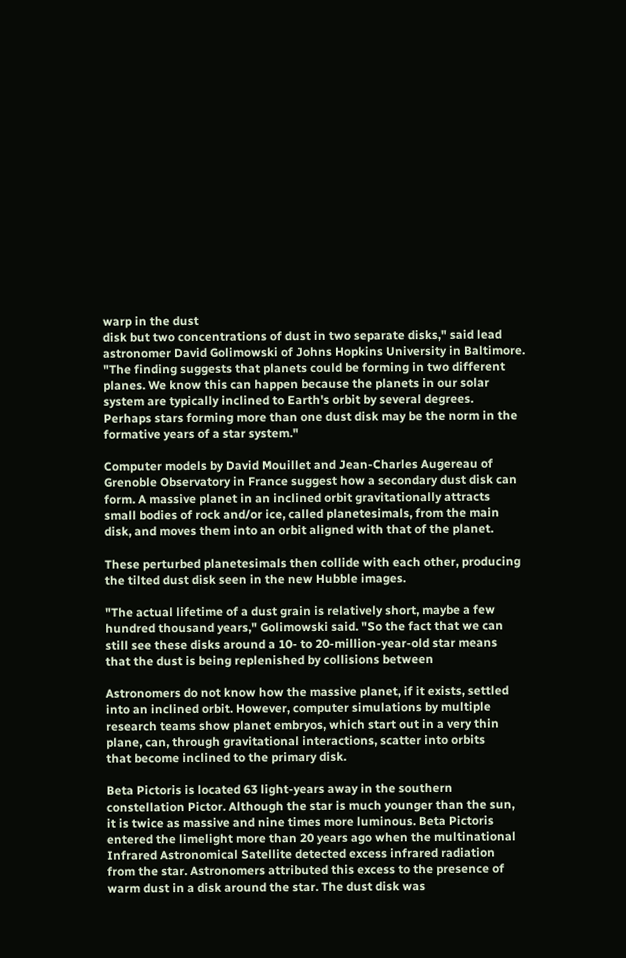warp in the dust
disk but two concentrations of dust in two separate disks," said lead
astronomer David Golimowski of Johns Hopkins University in Baltimore.
"The finding suggests that planets could be forming in two different
planes. We know this can happen because the planets in our solar
system are typically inclined to Earth's orbit by several degrees.
Perhaps stars forming more than one dust disk may be the norm in the
formative years of a star system."

Computer models by David Mouillet and Jean-Charles Augereau of
Grenoble Observatory in France suggest how a secondary dust disk can
form. A massive planet in an inclined orbit gravitationally attracts
small bodies of rock and/or ice, called planetesimals, from the main
disk, and moves them into an orbit aligned with that of the planet.

These perturbed planetesimals then collide with each other, producing
the tilted dust disk seen in the new Hubble images.

"The actual lifetime of a dust grain is relatively short, maybe a few
hundred thousand years," Golimowski said. "So the fact that we can
still see these disks around a 10- to 20-million-year-old star means
that the dust is being replenished by collisions between

Astronomers do not know how the massive planet, if it exists, settled
into an inclined orbit. However, computer simulations by multiple
research teams show planet embryos, which start out in a very thin
plane, can, through gravitational interactions, scatter into orbits
that become inclined to the primary disk.

Beta Pictoris is located 63 light-years away in the southern
constellation Pictor. Although the star is much younger than the sun,
it is twice as massive and nine times more luminous. Beta Pictoris
entered the limelight more than 20 years ago when the multinational
Infrared Astronomical Satellite detected excess infrared radiation
from the star. Astronomers attributed this excess to the presence of
warm dust in a disk around the star. The dust disk was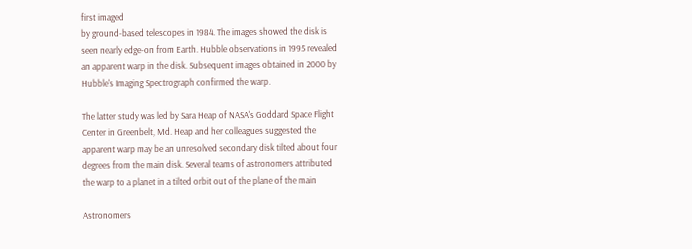first imaged
by ground-based telescopes in 1984. The images showed the disk is
seen nearly edge-on from Earth. Hubble observations in 1995 revealed
an apparent warp in the disk. Subsequent images obtained in 2000 by
Hubble's Imaging Spectrograph confirmed the warp.

The latter study was led by Sara Heap of NASA's Goddard Space Flight
Center in Greenbelt, Md. Heap and her colleagues suggested the
apparent warp may be an unresolved secondary disk tilted about four
degrees from the main disk. Several teams of astronomers attributed
the warp to a planet in a tilted orbit out of the plane of the main

Astronomers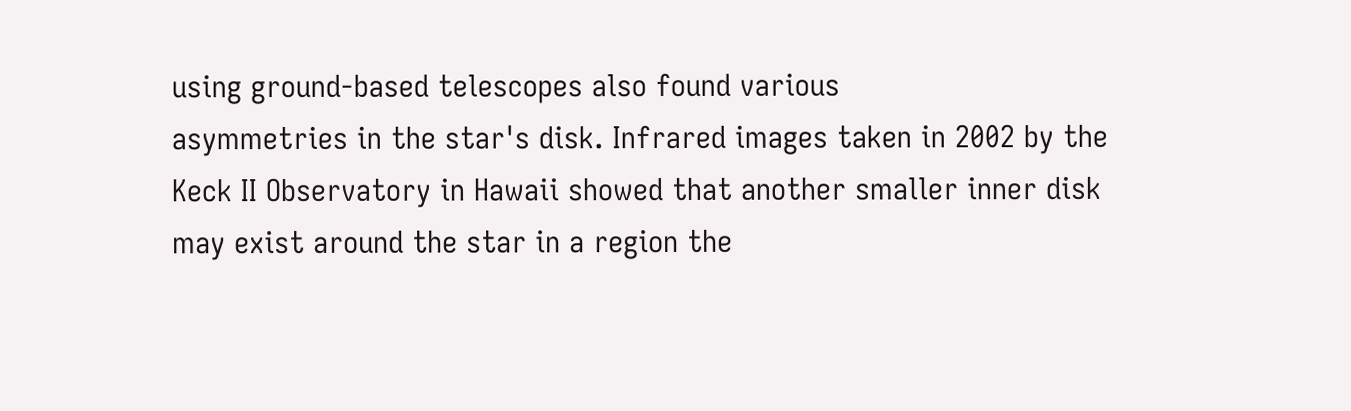using ground-based telescopes also found various
asymmetries in the star's disk. Infrared images taken in 2002 by the
Keck II Observatory in Hawaii showed that another smaller inner disk
may exist around the star in a region the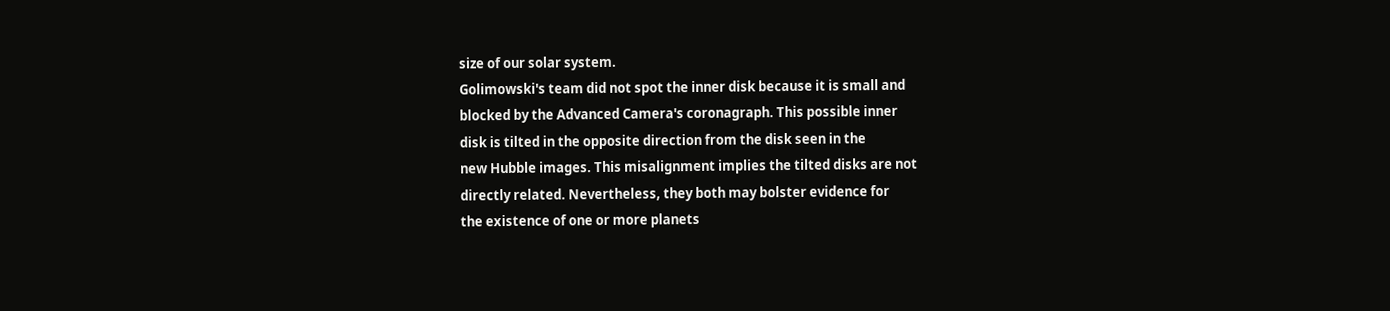size of our solar system.
Golimowski's team did not spot the inner disk because it is small and
blocked by the Advanced Camera's coronagraph. This possible inner
disk is tilted in the opposite direction from the disk seen in the
new Hubble images. This misalignment implies the tilted disks are not
directly related. Nevertheless, they both may bolster evidence for
the existence of one or more planets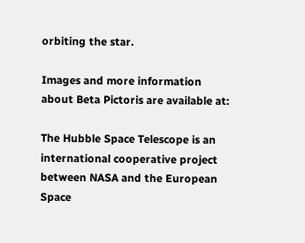orbiting the star.

Images and more information about Beta Pictoris are available at:

The Hubble Space Telescope is an international cooperative project
between NASA and the European Space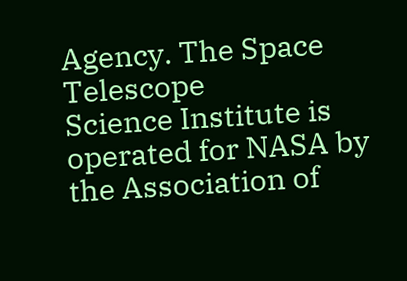Agency. The Space Telescope
Science Institute is operated for NASA by the Association of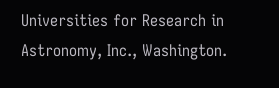Universities for Research in Astronomy, Inc., Washington.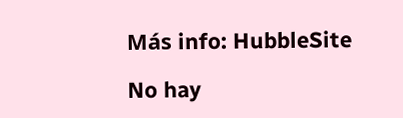Más info: HubbleSite

No hay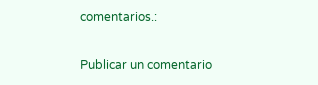comentarios.:

Publicar un comentario